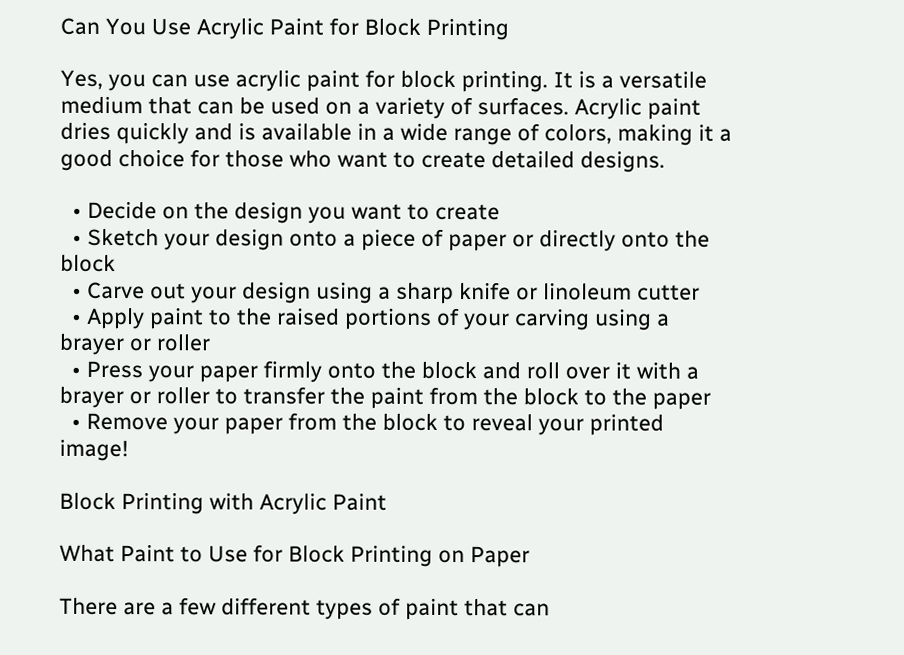Can You Use Acrylic Paint for Block Printing

Yes, you can use acrylic paint for block printing. It is a versatile medium that can be used on a variety of surfaces. Acrylic paint dries quickly and is available in a wide range of colors, making it a good choice for those who want to create detailed designs.

  • Decide on the design you want to create
  • Sketch your design onto a piece of paper or directly onto the block
  • Carve out your design using a sharp knife or linoleum cutter
  • Apply paint to the raised portions of your carving using a brayer or roller
  • Press your paper firmly onto the block and roll over it with a brayer or roller to transfer the paint from the block to the paper
  • Remove your paper from the block to reveal your printed image!

Block Printing with Acrylic Paint

What Paint to Use for Block Printing on Paper

There are a few different types of paint that can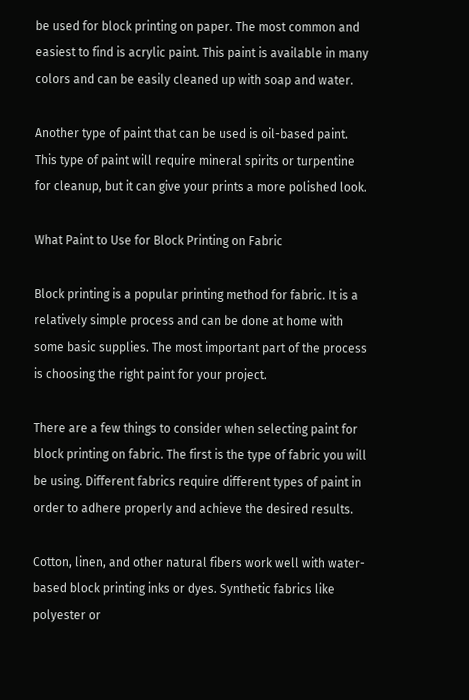be used for block printing on paper. The most common and easiest to find is acrylic paint. This paint is available in many colors and can be easily cleaned up with soap and water.

Another type of paint that can be used is oil-based paint. This type of paint will require mineral spirits or turpentine for cleanup, but it can give your prints a more polished look.

What Paint to Use for Block Printing on Fabric

Block printing is a popular printing method for fabric. It is a relatively simple process and can be done at home with some basic supplies. The most important part of the process is choosing the right paint for your project.

There are a few things to consider when selecting paint for block printing on fabric. The first is the type of fabric you will be using. Different fabrics require different types of paint in order to adhere properly and achieve the desired results.

Cotton, linen, and other natural fibers work well with water-based block printing inks or dyes. Synthetic fabrics like polyester or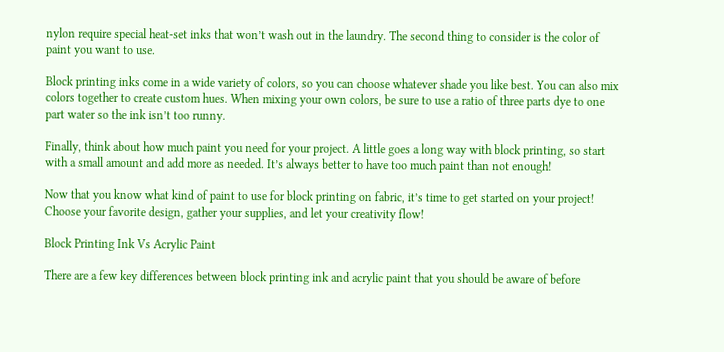nylon require special heat-set inks that won’t wash out in the laundry. The second thing to consider is the color of paint you want to use.

Block printing inks come in a wide variety of colors, so you can choose whatever shade you like best. You can also mix colors together to create custom hues. When mixing your own colors, be sure to use a ratio of three parts dye to one part water so the ink isn’t too runny.

Finally, think about how much paint you need for your project. A little goes a long way with block printing, so start with a small amount and add more as needed. It’s always better to have too much paint than not enough!

Now that you know what kind of paint to use for block printing on fabric, it’s time to get started on your project! Choose your favorite design, gather your supplies, and let your creativity flow!

Block Printing Ink Vs Acrylic Paint

There are a few key differences between block printing ink and acrylic paint that you should be aware of before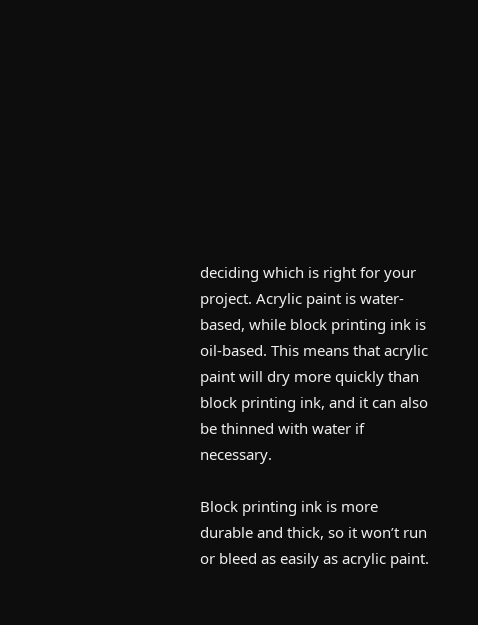deciding which is right for your project. Acrylic paint is water-based, while block printing ink is oil-based. This means that acrylic paint will dry more quickly than block printing ink, and it can also be thinned with water if necessary.

Block printing ink is more durable and thick, so it won’t run or bleed as easily as acrylic paint.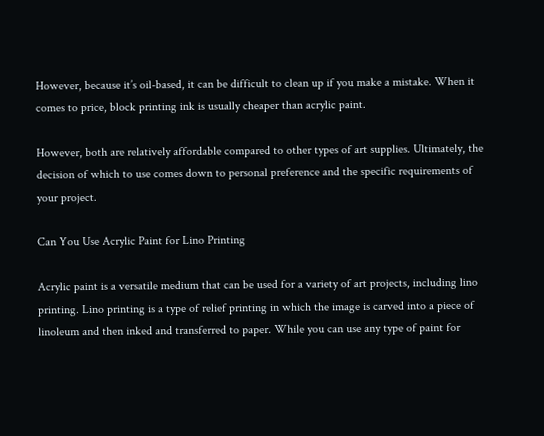However, because it’s oil-based, it can be difficult to clean up if you make a mistake. When it comes to price, block printing ink is usually cheaper than acrylic paint.

However, both are relatively affordable compared to other types of art supplies. Ultimately, the decision of which to use comes down to personal preference and the specific requirements of your project.

Can You Use Acrylic Paint for Lino Printing

Acrylic paint is a versatile medium that can be used for a variety of art projects, including lino printing. Lino printing is a type of relief printing in which the image is carved into a piece of linoleum and then inked and transferred to paper. While you can use any type of paint for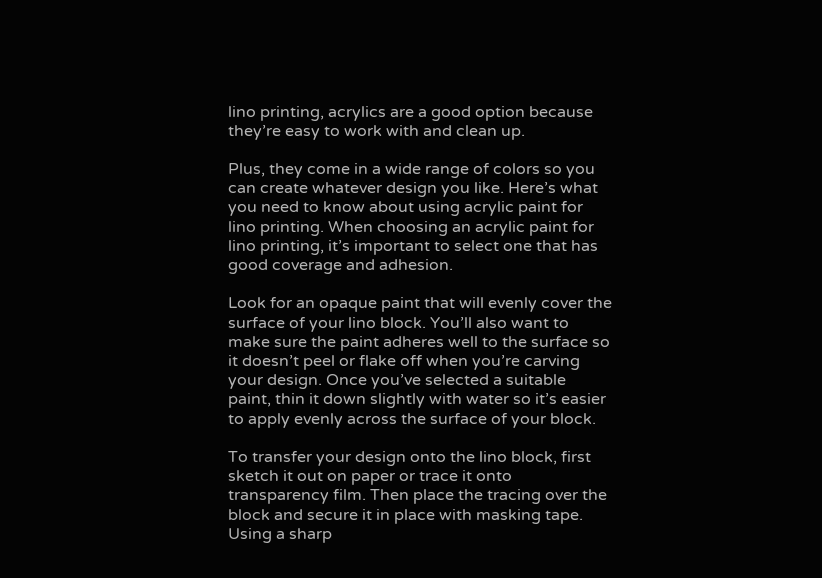lino printing, acrylics are a good option because they’re easy to work with and clean up.

Plus, they come in a wide range of colors so you can create whatever design you like. Here’s what you need to know about using acrylic paint for lino printing. When choosing an acrylic paint for lino printing, it’s important to select one that has good coverage and adhesion.

Look for an opaque paint that will evenly cover the surface of your lino block. You’ll also want to make sure the paint adheres well to the surface so it doesn’t peel or flake off when you’re carving your design. Once you’ve selected a suitable paint, thin it down slightly with water so it’s easier to apply evenly across the surface of your block.

To transfer your design onto the lino block, first sketch it out on paper or trace it onto transparency film. Then place the tracing over the block and secure it in place with masking tape. Using a sharp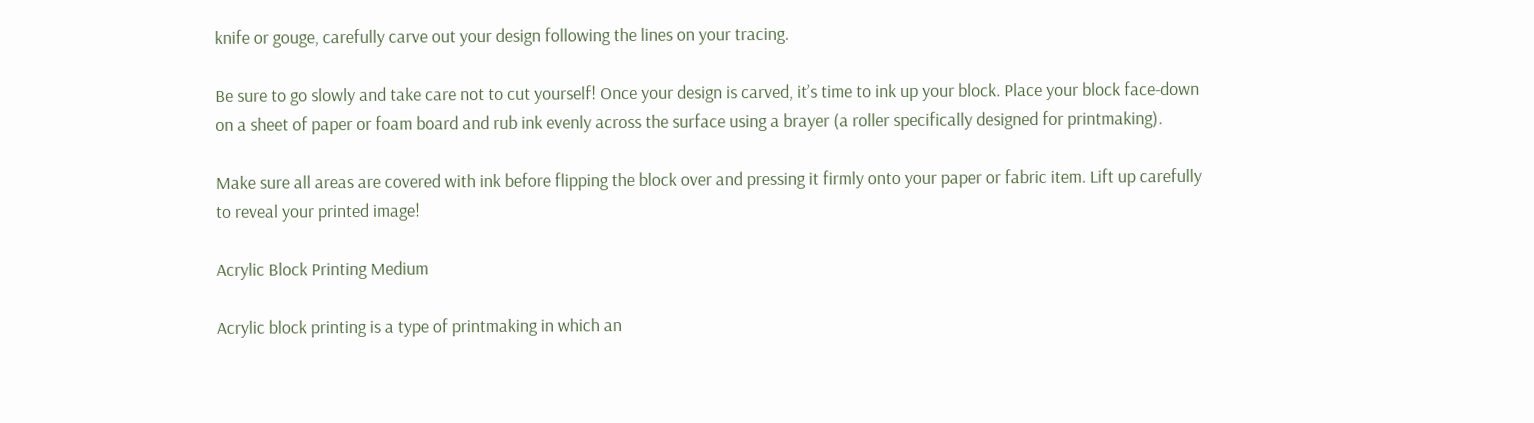knife or gouge, carefully carve out your design following the lines on your tracing.

Be sure to go slowly and take care not to cut yourself! Once your design is carved, it’s time to ink up your block. Place your block face-down on a sheet of paper or foam board and rub ink evenly across the surface using a brayer (a roller specifically designed for printmaking).

Make sure all areas are covered with ink before flipping the block over and pressing it firmly onto your paper or fabric item. Lift up carefully to reveal your printed image!

Acrylic Block Printing Medium

Acrylic block printing is a type of printmaking in which an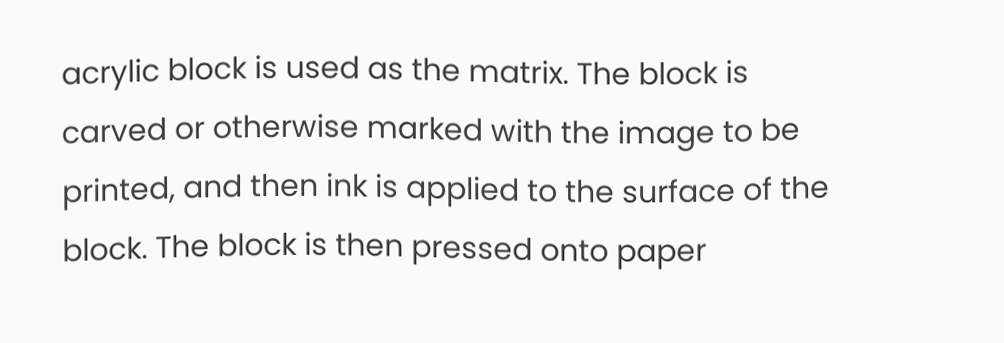acrylic block is used as the matrix. The block is carved or otherwise marked with the image to be printed, and then ink is applied to the surface of the block. The block is then pressed onto paper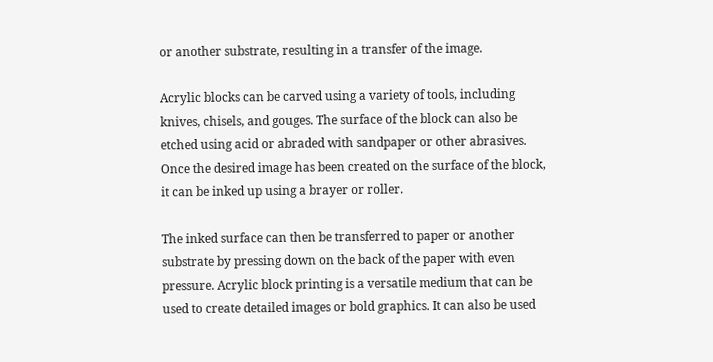or another substrate, resulting in a transfer of the image.

Acrylic blocks can be carved using a variety of tools, including knives, chisels, and gouges. The surface of the block can also be etched using acid or abraded with sandpaper or other abrasives. Once the desired image has been created on the surface of the block, it can be inked up using a brayer or roller.

The inked surface can then be transferred to paper or another substrate by pressing down on the back of the paper with even pressure. Acrylic block printing is a versatile medium that can be used to create detailed images or bold graphics. It can also be used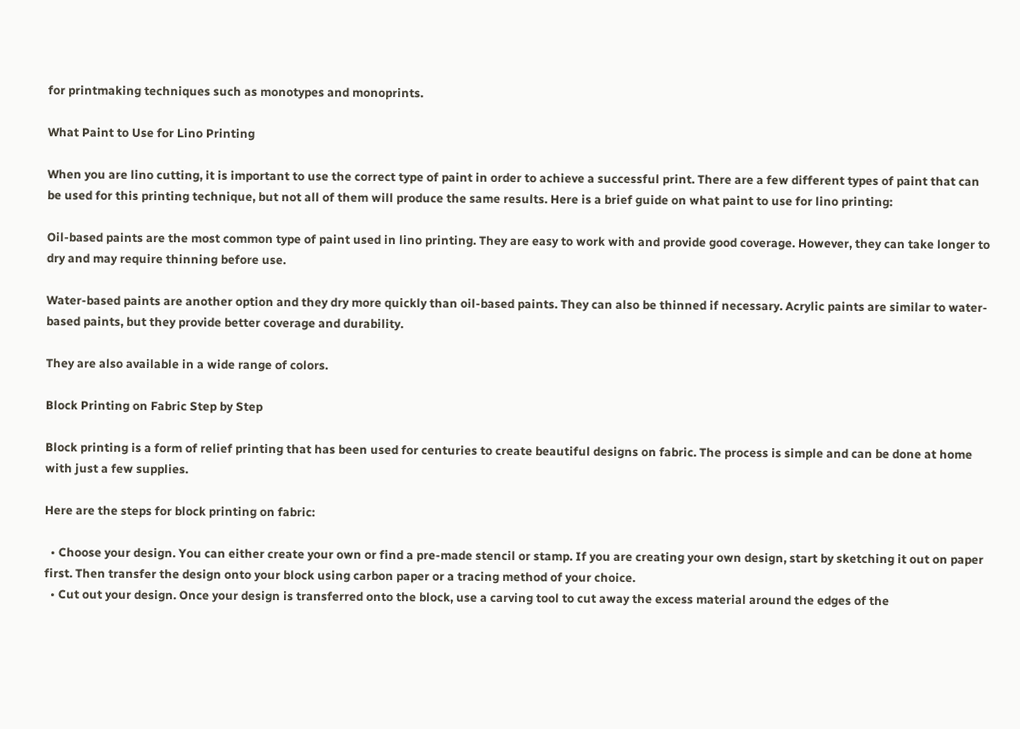for printmaking techniques such as monotypes and monoprints.

What Paint to Use for Lino Printing

When you are lino cutting, it is important to use the correct type of paint in order to achieve a successful print. There are a few different types of paint that can be used for this printing technique, but not all of them will produce the same results. Here is a brief guide on what paint to use for lino printing:

Oil-based paints are the most common type of paint used in lino printing. They are easy to work with and provide good coverage. However, they can take longer to dry and may require thinning before use.

Water-based paints are another option and they dry more quickly than oil-based paints. They can also be thinned if necessary. Acrylic paints are similar to water-based paints, but they provide better coverage and durability.

They are also available in a wide range of colors.

Block Printing on Fabric Step by Step

Block printing is a form of relief printing that has been used for centuries to create beautiful designs on fabric. The process is simple and can be done at home with just a few supplies.

Here are the steps for block printing on fabric:

  • Choose your design. You can either create your own or find a pre-made stencil or stamp. If you are creating your own design, start by sketching it out on paper first. Then transfer the design onto your block using carbon paper or a tracing method of your choice.
  • Cut out your design. Once your design is transferred onto the block, use a carving tool to cut away the excess material around the edges of the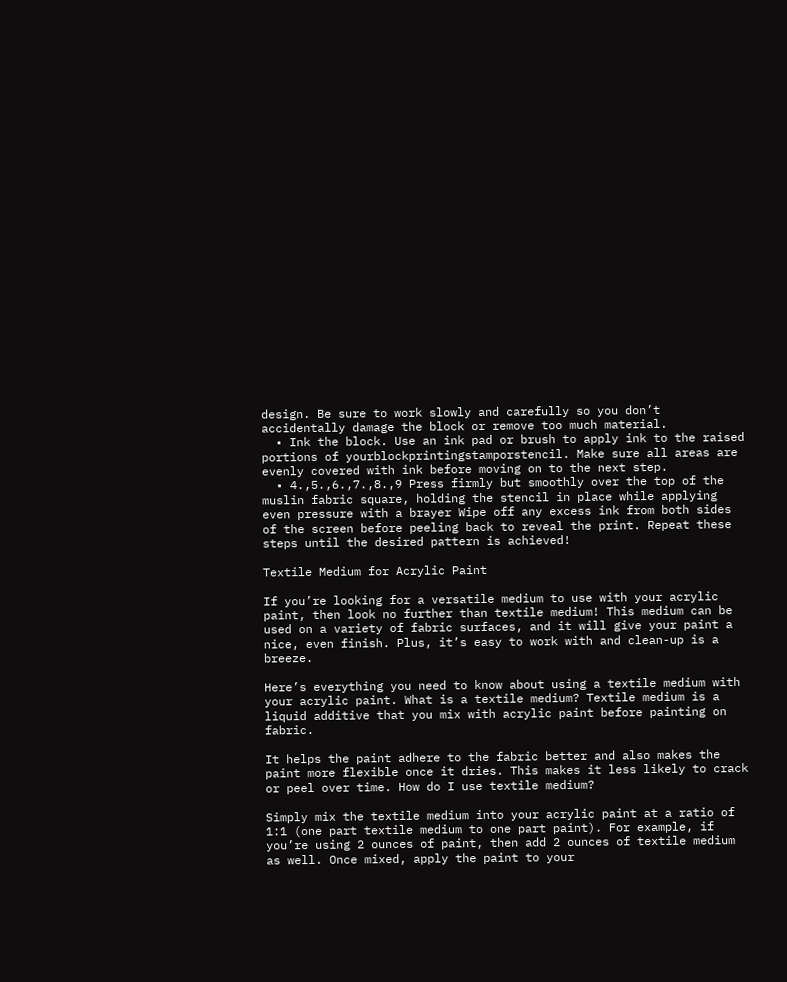design. Be sure to work slowly and carefully so you don’t accidentally damage the block or remove too much material.
  • Ink the block. Use an ink pad or brush to apply ink to the raised portions of yourblockprintingstamporstencil. Make sure all areas are evenly covered with ink before moving on to the next step.
  • 4.,5.,6.,7.,8.,9 Press firmly but smoothly over the top of the muslin fabric square, holding the stencil in place while applying even pressure with a brayer Wipe off any excess ink from both sides of the screen before peeling back to reveal the print. Repeat these steps until the desired pattern is achieved!

Textile Medium for Acrylic Paint

If you’re looking for a versatile medium to use with your acrylic paint, then look no further than textile medium! This medium can be used on a variety of fabric surfaces, and it will give your paint a nice, even finish. Plus, it’s easy to work with and clean-up is a breeze.

Here’s everything you need to know about using a textile medium with your acrylic paint. What is a textile medium? Textile medium is a liquid additive that you mix with acrylic paint before painting on fabric.

It helps the paint adhere to the fabric better and also makes the paint more flexible once it dries. This makes it less likely to crack or peel over time. How do I use textile medium?

Simply mix the textile medium into your acrylic paint at a ratio of 1:1 (one part textile medium to one part paint). For example, if you’re using 2 ounces of paint, then add 2 ounces of textile medium as well. Once mixed, apply the paint to your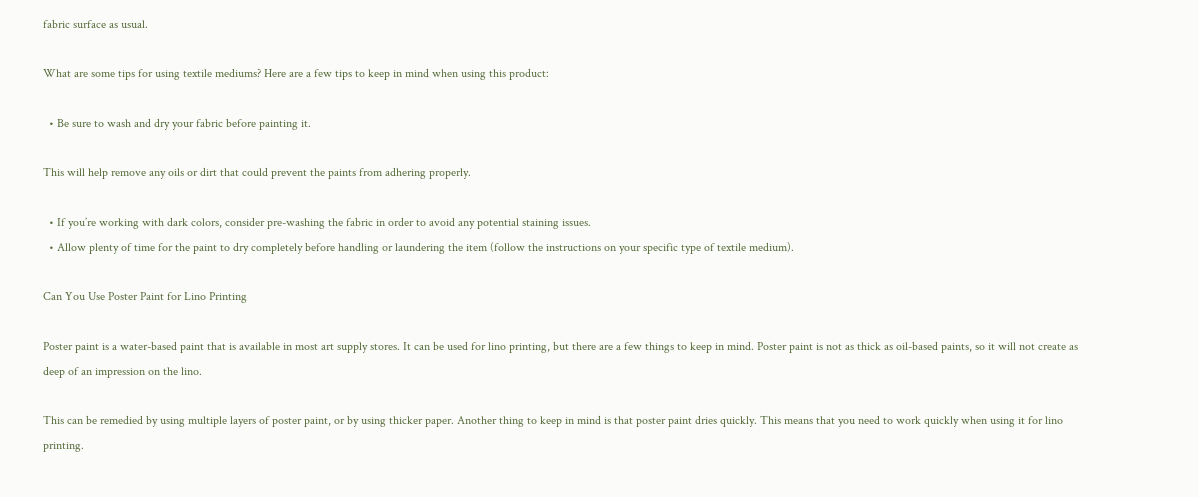fabric surface as usual.

What are some tips for using textile mediums? Here are a few tips to keep in mind when using this product:

  • Be sure to wash and dry your fabric before painting it.

This will help remove any oils or dirt that could prevent the paints from adhering properly.

  • If you’re working with dark colors, consider pre-washing the fabric in order to avoid any potential staining issues.
  • Allow plenty of time for the paint to dry completely before handling or laundering the item (follow the instructions on your specific type of textile medium).

Can You Use Poster Paint for Lino Printing

Poster paint is a water-based paint that is available in most art supply stores. It can be used for lino printing, but there are a few things to keep in mind. Poster paint is not as thick as oil-based paints, so it will not create as deep of an impression on the lino.

This can be remedied by using multiple layers of poster paint, or by using thicker paper. Another thing to keep in mind is that poster paint dries quickly. This means that you need to work quickly when using it for lino printing.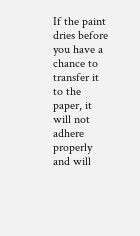If the paint dries before you have a chance to transfer it to the paper, it will not adhere properly and will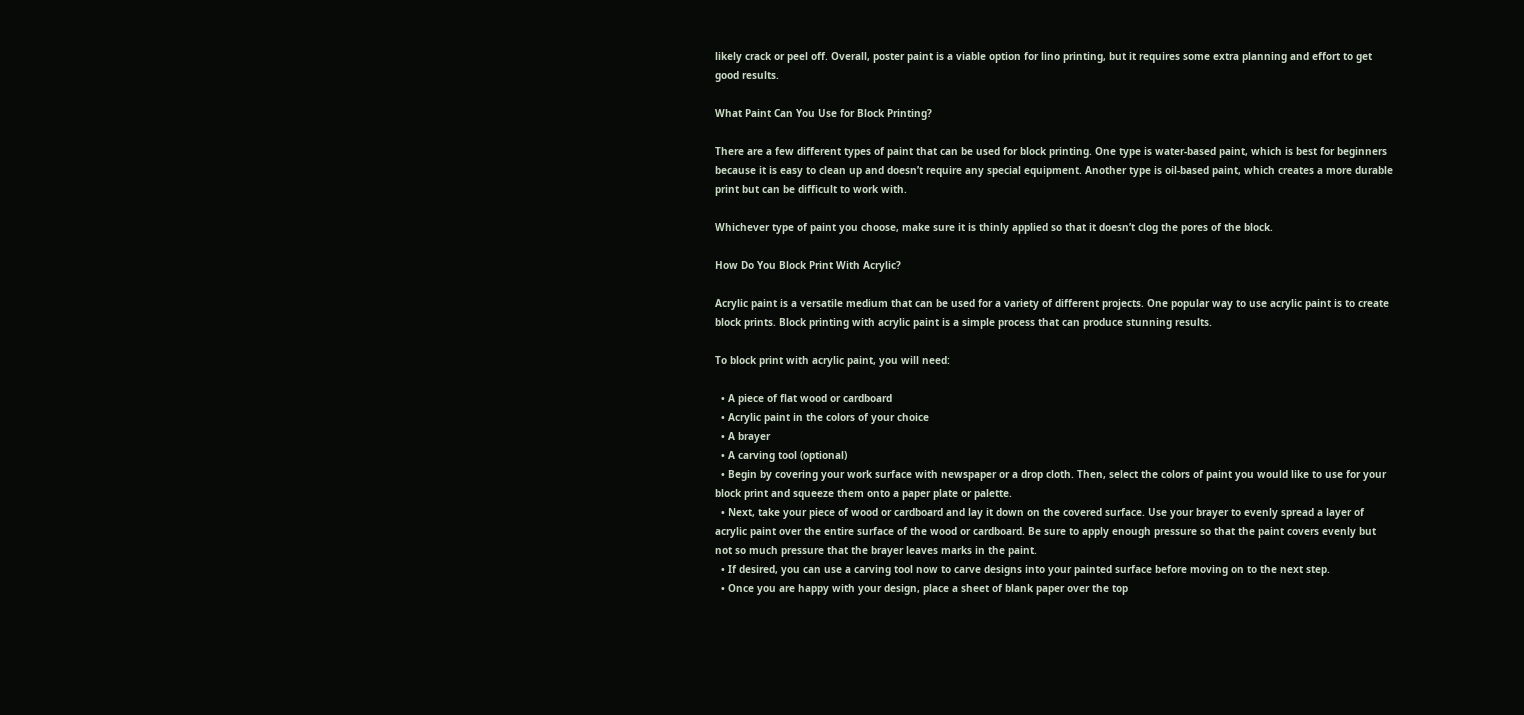likely crack or peel off. Overall, poster paint is a viable option for lino printing, but it requires some extra planning and effort to get good results.

What Paint Can You Use for Block Printing?

There are a few different types of paint that can be used for block printing. One type is water-based paint, which is best for beginners because it is easy to clean up and doesn’t require any special equipment. Another type is oil-based paint, which creates a more durable print but can be difficult to work with.

Whichever type of paint you choose, make sure it is thinly applied so that it doesn’t clog the pores of the block.

How Do You Block Print With Acrylic?

Acrylic paint is a versatile medium that can be used for a variety of different projects. One popular way to use acrylic paint is to create block prints. Block printing with acrylic paint is a simple process that can produce stunning results.

To block print with acrylic paint, you will need:

  • A piece of flat wood or cardboard
  • Acrylic paint in the colors of your choice
  • A brayer
  • A carving tool (optional)
  • Begin by covering your work surface with newspaper or a drop cloth. Then, select the colors of paint you would like to use for your block print and squeeze them onto a paper plate or palette.
  • Next, take your piece of wood or cardboard and lay it down on the covered surface. Use your brayer to evenly spread a layer of acrylic paint over the entire surface of the wood or cardboard. Be sure to apply enough pressure so that the paint covers evenly but not so much pressure that the brayer leaves marks in the paint.
  • If desired, you can use a carving tool now to carve designs into your painted surface before moving on to the next step.
  • Once you are happy with your design, place a sheet of blank paper over the top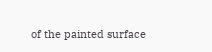of the painted surface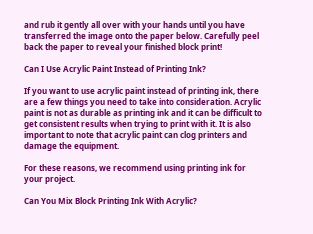and rub it gently all over with your hands until you have transferred the image onto the paper below. Carefully peel back the paper to reveal your finished block print!

Can I Use Acrylic Paint Instead of Printing Ink?

If you want to use acrylic paint instead of printing ink, there are a few things you need to take into consideration. Acrylic paint is not as durable as printing ink and it can be difficult to get consistent results when trying to print with it. It is also important to note that acrylic paint can clog printers and damage the equipment.

For these reasons, we recommend using printing ink for your project.

Can You Mix Block Printing Ink With Acrylic?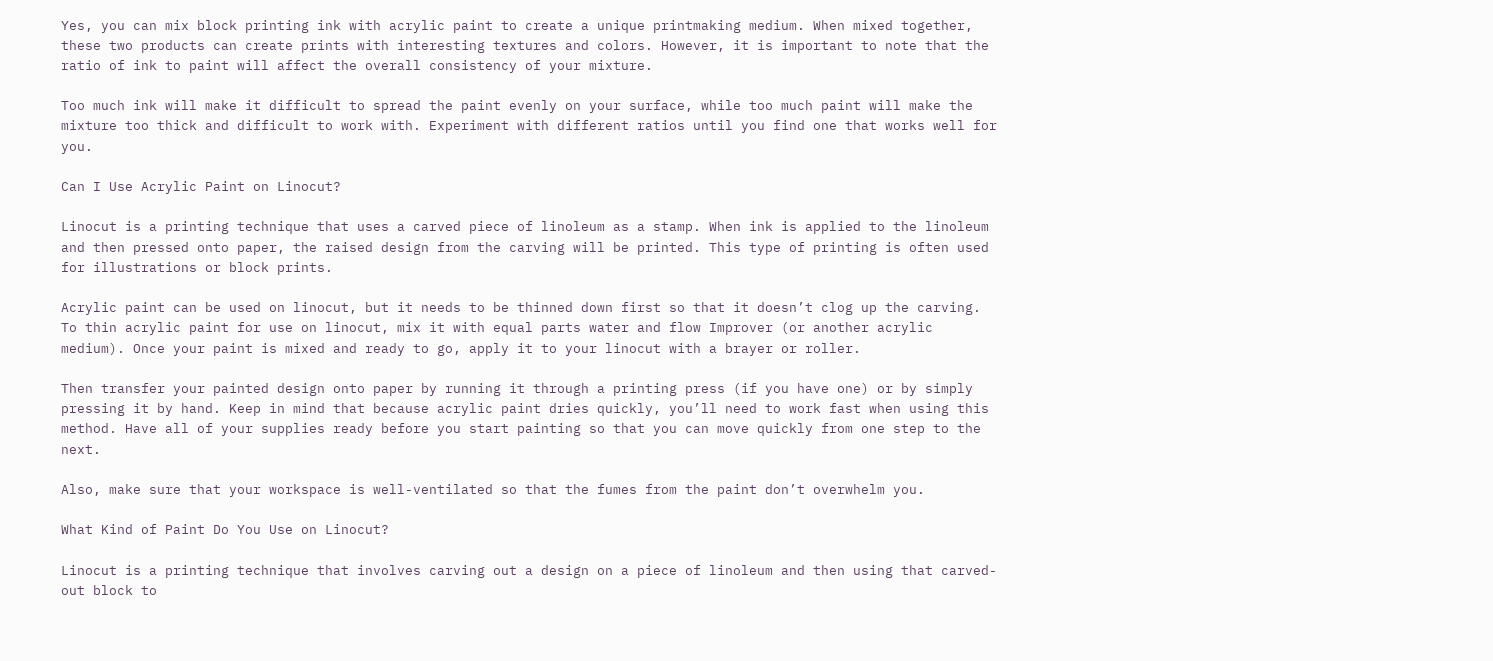Yes, you can mix block printing ink with acrylic paint to create a unique printmaking medium. When mixed together, these two products can create prints with interesting textures and colors. However, it is important to note that the ratio of ink to paint will affect the overall consistency of your mixture.

Too much ink will make it difficult to spread the paint evenly on your surface, while too much paint will make the mixture too thick and difficult to work with. Experiment with different ratios until you find one that works well for you.

Can I Use Acrylic Paint on Linocut?

Linocut is a printing technique that uses a carved piece of linoleum as a stamp. When ink is applied to the linoleum and then pressed onto paper, the raised design from the carving will be printed. This type of printing is often used for illustrations or block prints.

Acrylic paint can be used on linocut, but it needs to be thinned down first so that it doesn’t clog up the carving. To thin acrylic paint for use on linocut, mix it with equal parts water and flow Improver (or another acrylic medium). Once your paint is mixed and ready to go, apply it to your linocut with a brayer or roller.

Then transfer your painted design onto paper by running it through a printing press (if you have one) or by simply pressing it by hand. Keep in mind that because acrylic paint dries quickly, you’ll need to work fast when using this method. Have all of your supplies ready before you start painting so that you can move quickly from one step to the next.

Also, make sure that your workspace is well-ventilated so that the fumes from the paint don’t overwhelm you.

What Kind of Paint Do You Use on Linocut?

Linocut is a printing technique that involves carving out a design on a piece of linoleum and then using that carved-out block to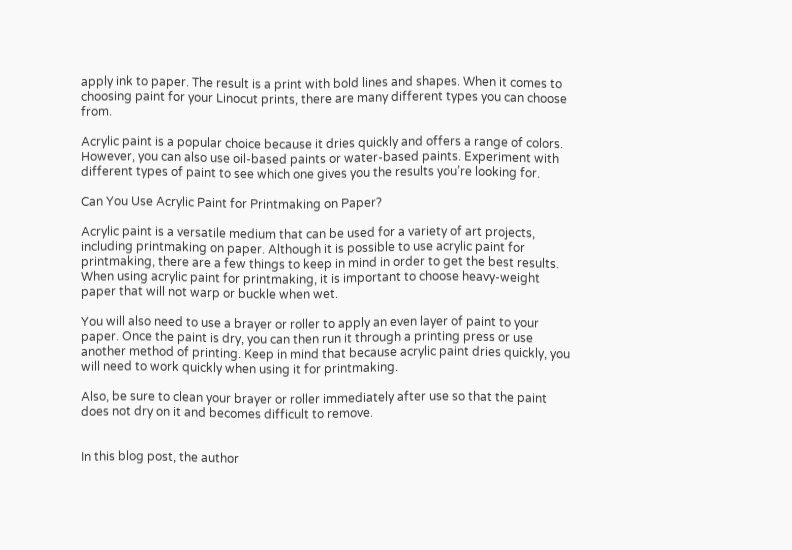apply ink to paper. The result is a print with bold lines and shapes. When it comes to choosing paint for your Linocut prints, there are many different types you can choose from.

Acrylic paint is a popular choice because it dries quickly and offers a range of colors. However, you can also use oil-based paints or water-based paints. Experiment with different types of paint to see which one gives you the results you’re looking for.

Can You Use Acrylic Paint for Printmaking on Paper?

Acrylic paint is a versatile medium that can be used for a variety of art projects, including printmaking on paper. Although it is possible to use acrylic paint for printmaking, there are a few things to keep in mind in order to get the best results. When using acrylic paint for printmaking, it is important to choose heavy-weight paper that will not warp or buckle when wet.

You will also need to use a brayer or roller to apply an even layer of paint to your paper. Once the paint is dry, you can then run it through a printing press or use another method of printing. Keep in mind that because acrylic paint dries quickly, you will need to work quickly when using it for printmaking.

Also, be sure to clean your brayer or roller immediately after use so that the paint does not dry on it and becomes difficult to remove.


In this blog post, the author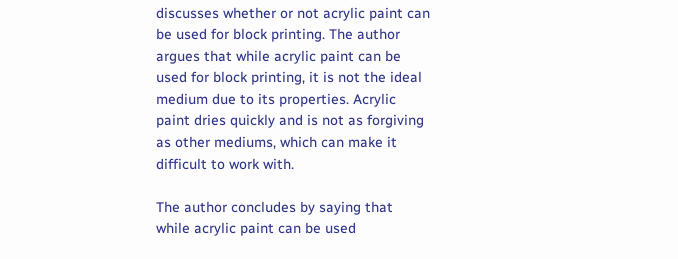discusses whether or not acrylic paint can be used for block printing. The author argues that while acrylic paint can be used for block printing, it is not the ideal medium due to its properties. Acrylic paint dries quickly and is not as forgiving as other mediums, which can make it difficult to work with.

The author concludes by saying that while acrylic paint can be used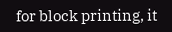for block printing, it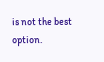is not the best option.